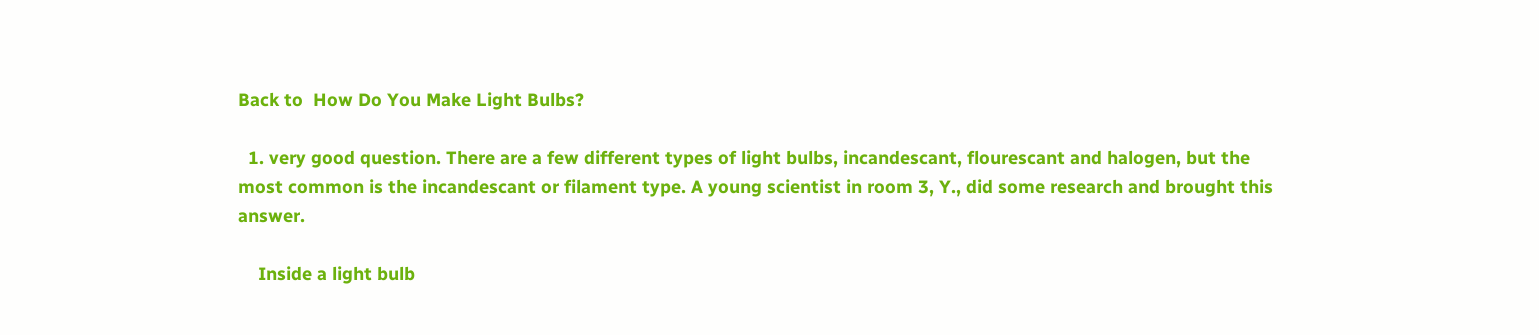Back to  How Do You Make Light Bulbs?

  1. very good question. There are a few different types of light bulbs, incandescant, flourescant and halogen, but the most common is the incandescant or filament type. A young scientist in room 3, Y., did some research and brought this answer.

    Inside a light bulb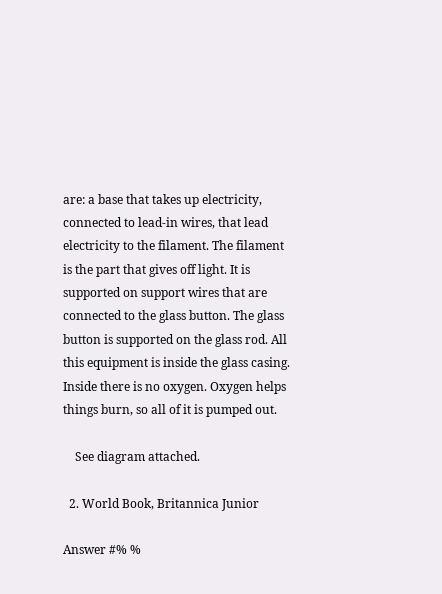are: a base that takes up electricity, connected to lead-in wires, that lead electricity to the filament. The filament is the part that gives off light. It is supported on support wires that are connected to the glass button. The glass button is supported on the glass rod. All this equipment is inside the glass casing. Inside there is no oxygen. Oxygen helps things burn, so all of it is pumped out.

    See diagram attached.

  2. World Book, Britannica Junior

Answer #% %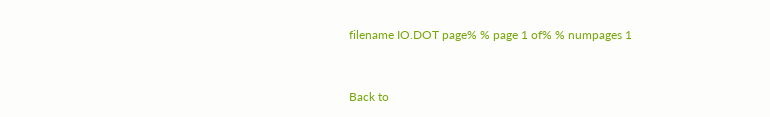filename IO.DOT page% % page 1 of% % numpages 1



Back to